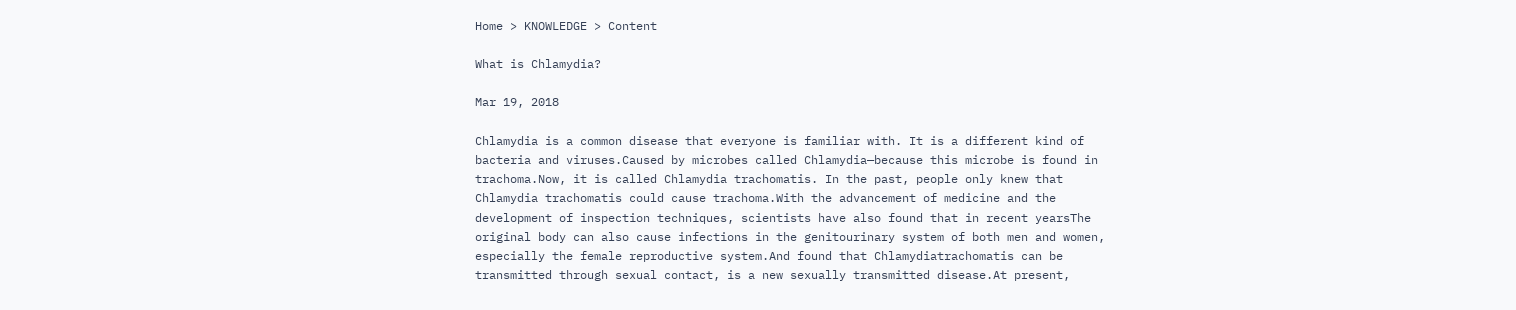Home > KNOWLEDGE > Content

What is Chlamydia?

Mar 19, 2018

Chlamydia is a common disease that everyone is familiar with. It is a different kind of bacteria and viruses.Caused by microbes called Chlamydia—because this microbe is found in trachoma.Now, it is called Chlamydia trachomatis. In the past, people only knew that Chlamydia trachomatis could cause trachoma.With the advancement of medicine and the development of inspection techniques, scientists have also found that in recent yearsThe original body can also cause infections in the genitourinary system of both men and women, especially the female reproductive system.And found that Chlamydiatrachomatis can be transmitted through sexual contact, is a new sexually transmitted disease.At present,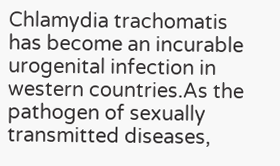Chlamydia trachomatis has become an incurable urogenital infection in western countries.As the pathogen of sexually transmitted diseases,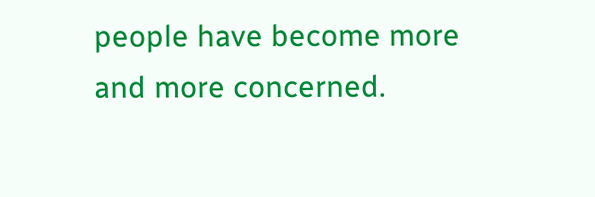people have become more and more concerned.